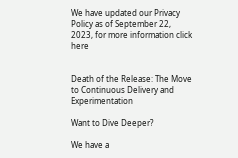We have updated our Privacy Policy as of September 22, 2023, for more information click here


Death of the Release: The Move to Continuous Delivery and Experimentation

Want to Dive Deeper?

We have a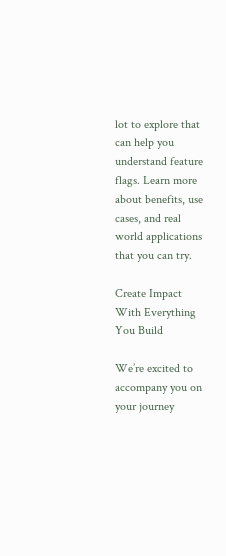lot to explore that can help you understand feature flags. Learn more about benefits, use cases, and real world applications that you can try.

Create Impact With Everything You Build

We’re excited to accompany you on your journey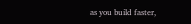as you build faster,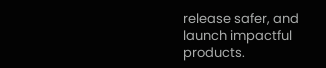release safer, and launch impactful products.